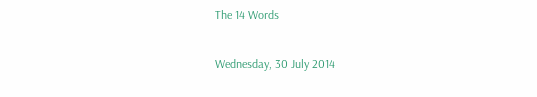The 14 Words

Wednesday, 30 July 2014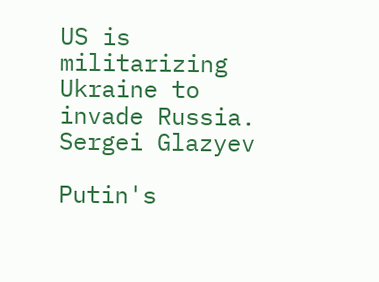US is militarizing Ukraine to invade Russia. Sergei Glazyev

Putin's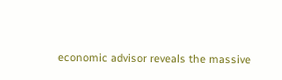economic advisor reveals the massive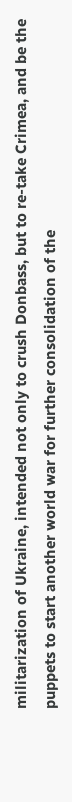militarization of Ukraine, intended not only to crush Donbass, but to re-take Crimea, and be the puppets to start another world war for further consolidation of the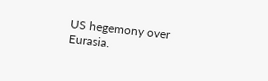US hegemony over Eurasia.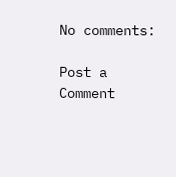No comments:

Post a Comment